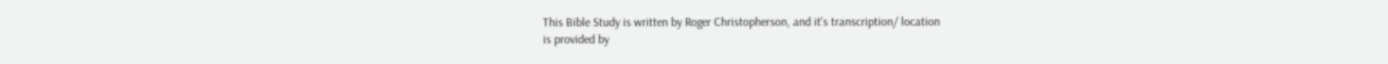This Bible Study is written by Roger Christopherson, and it's transcription/ location
is provided by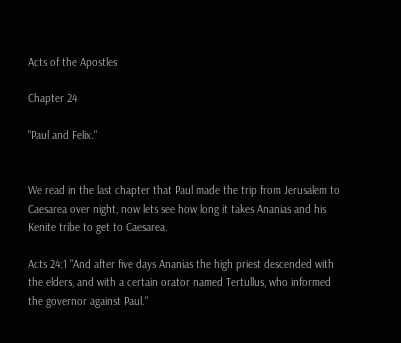Acts of the Apostles

Chapter 24

"Paul and Felix."


We read in the last chapter that Paul made the trip from Jerusalem to Caesarea over night, now lets see how long it takes Ananias and his Kenite tribe to get to Caesarea.

Acts 24:1 "And after five days Ananias the high priest descended with the elders, and with a certain orator named Tertullus, who informed the governor against Paul."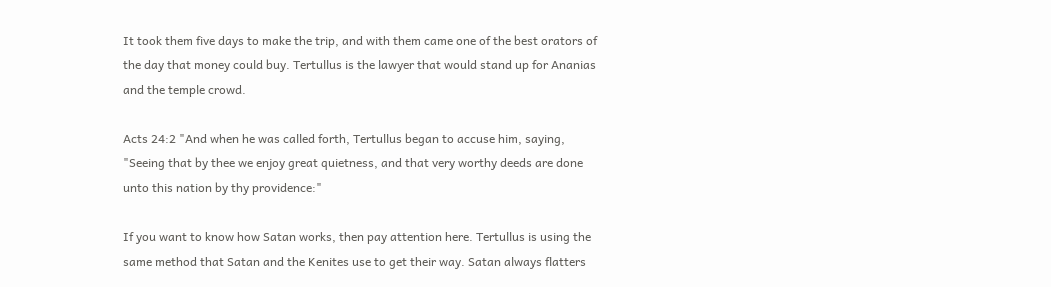It took them five days to make the trip, and with them came one of the best orators of the day that money could buy. Tertullus is the lawyer that would stand up for Ananias and the temple crowd.

Acts 24:2 "And when he was called forth, Tertullus began to accuse him, saying, "Seeing that by thee we enjoy great quietness, and that very worthy deeds are done unto this nation by thy providence:"

If you want to know how Satan works, then pay attention here. Tertullus is using the same method that Satan and the Kenites use to get their way. Satan always flatters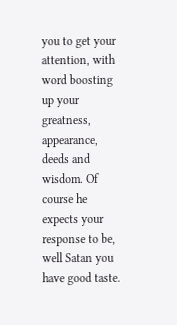you to get your attention, with word boosting up your greatness, appearance, deeds and wisdom. Of course he expects your response to be, well Satan you have good taste.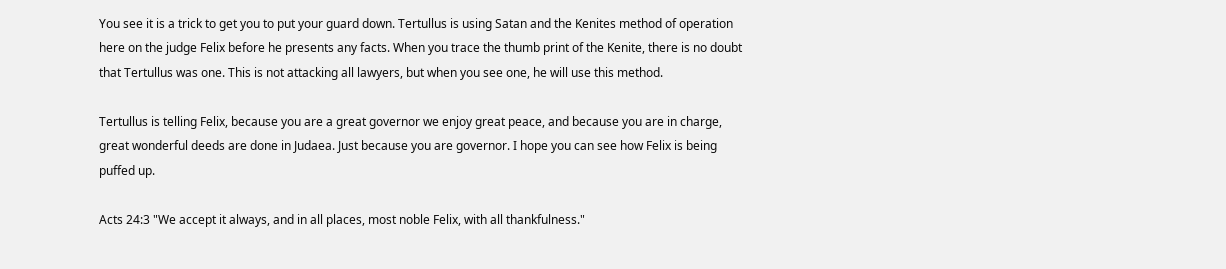You see it is a trick to get you to put your guard down. Tertullus is using Satan and the Kenites method of operation here on the judge Felix before he presents any facts. When you trace the thumb print of the Kenite, there is no doubt that Tertullus was one. This is not attacking all lawyers, but when you see one, he will use this method.

Tertullus is telling Felix, because you are a great governor we enjoy great peace, and because you are in charge, great wonderful deeds are done in Judaea. Just because you are governor. I hope you can see how Felix is being puffed up.

Acts 24:3 "We accept it always, and in all places, most noble Felix, with all thankfulness."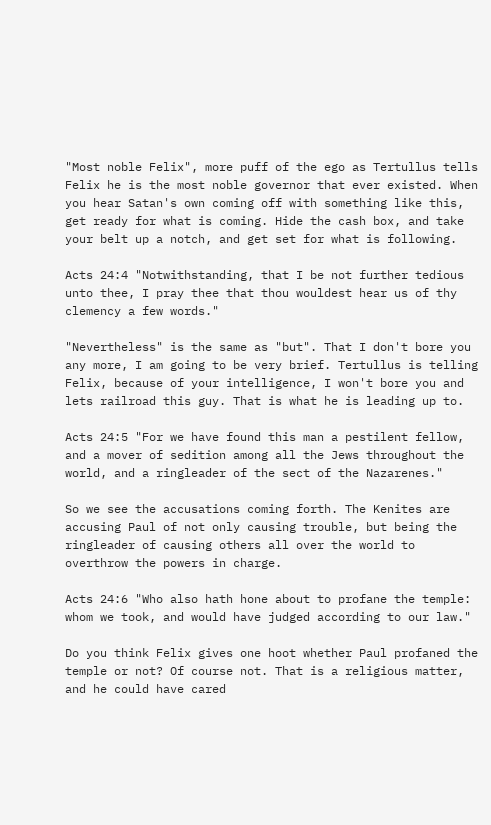"Most noble Felix", more puff of the ego as Tertullus tells Felix he is the most noble governor that ever existed. When you hear Satan's own coming off with something like this, get ready for what is coming. Hide the cash box, and take your belt up a notch, and get set for what is following.

Acts 24:4 "Notwithstanding, that I be not further tedious unto thee, I pray thee that thou wouldest hear us of thy clemency a few words."

"Nevertheless" is the same as "but". That I don't bore you any more, I am going to be very brief. Tertullus is telling Felix, because of your intelligence, I won't bore you and lets railroad this guy. That is what he is leading up to.

Acts 24:5 "For we have found this man a pestilent fellow, and a mover of sedition among all the Jews throughout the world, and a ringleader of the sect of the Nazarenes."

So we see the accusations coming forth. The Kenites are accusing Paul of not only causing trouble, but being the ringleader of causing others all over the world to overthrow the powers in charge.

Acts 24:6 "Who also hath hone about to profane the temple: whom we took, and would have judged according to our law."

Do you think Felix gives one hoot whether Paul profaned the temple or not? Of course not. That is a religious matter, and he could have cared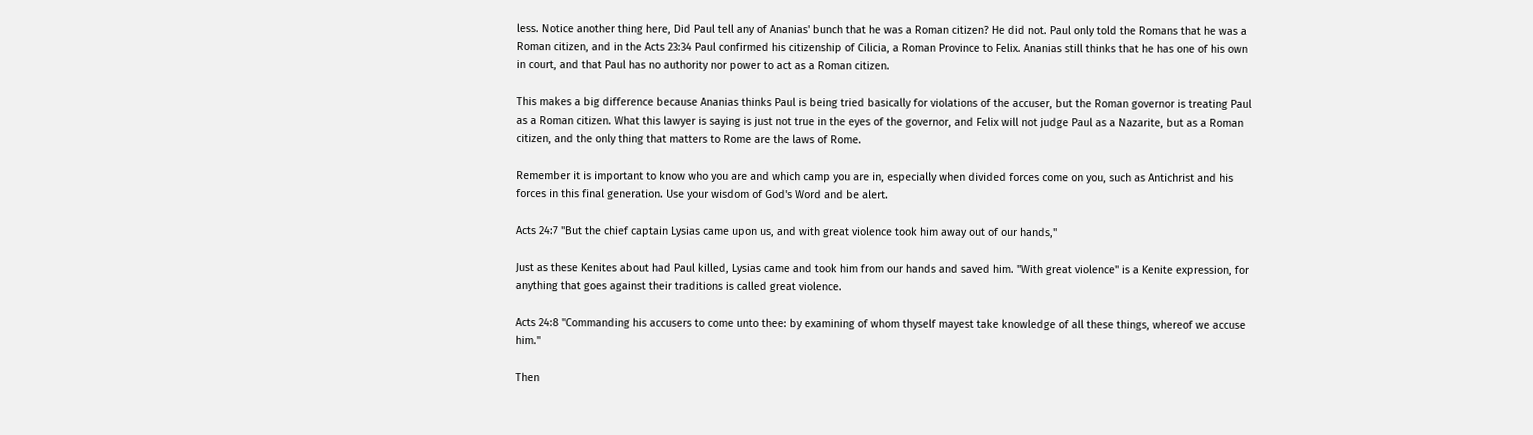less. Notice another thing here, Did Paul tell any of Ananias' bunch that he was a Roman citizen? He did not. Paul only told the Romans that he was a Roman citizen, and in the Acts 23:34 Paul confirmed his citizenship of Cilicia, a Roman Province to Felix. Ananias still thinks that he has one of his own in court, and that Paul has no authority nor power to act as a Roman citizen.

This makes a big difference because Ananias thinks Paul is being tried basically for violations of the accuser, but the Roman governor is treating Paul as a Roman citizen. What this lawyer is saying is just not true in the eyes of the governor, and Felix will not judge Paul as a Nazarite, but as a Roman citizen, and the only thing that matters to Rome are the laws of Rome.

Remember it is important to know who you are and which camp you are in, especially when divided forces come on you, such as Antichrist and his forces in this final generation. Use your wisdom of God's Word and be alert.

Acts 24:7 "But the chief captain Lysias came upon us, and with great violence took him away out of our hands,"

Just as these Kenites about had Paul killed, Lysias came and took him from our hands and saved him. "With great violence" is a Kenite expression, for anything that goes against their traditions is called great violence.

Acts 24:8 "Commanding his accusers to come unto thee: by examining of whom thyself mayest take knowledge of all these things, whereof we accuse him."

Then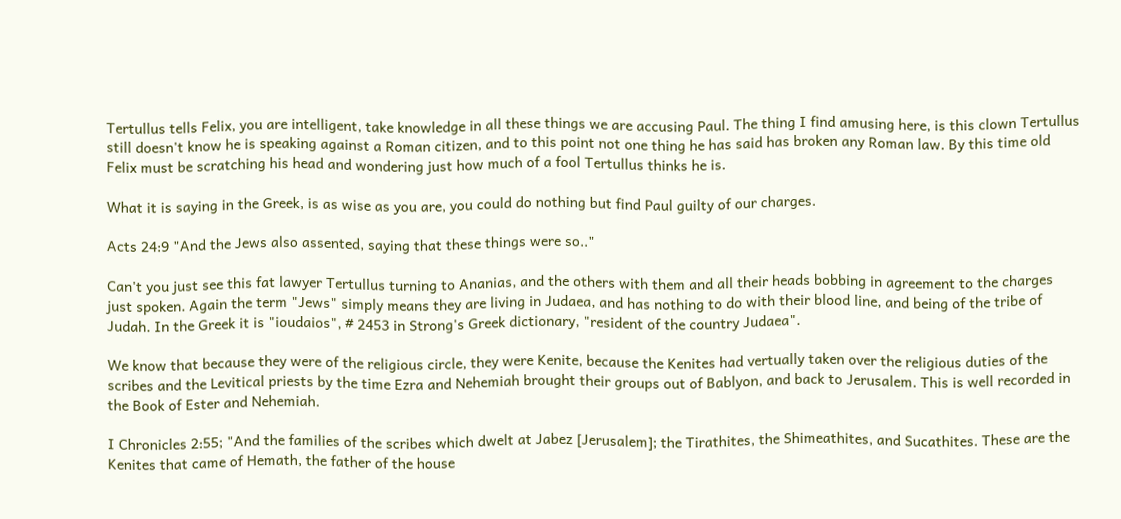Tertullus tells Felix, you are intelligent, take knowledge in all these things we are accusing Paul. The thing I find amusing here, is this clown Tertullus still doesn't know he is speaking against a Roman citizen, and to this point not one thing he has said has broken any Roman law. By this time old Felix must be scratching his head and wondering just how much of a fool Tertullus thinks he is.

What it is saying in the Greek, is as wise as you are, you could do nothing but find Paul guilty of our charges.

Acts 24:9 "And the Jews also assented, saying that these things were so.."

Can't you just see this fat lawyer Tertullus turning to Ananias, and the others with them and all their heads bobbing in agreement to the charges just spoken. Again the term "Jews" simply means they are living in Judaea, and has nothing to do with their blood line, and being of the tribe of Judah. In the Greek it is "ioudaios", # 2453 in Strong's Greek dictionary, "resident of the country Judaea".

We know that because they were of the religious circle, they were Kenite, because the Kenites had vertually taken over the religious duties of the scribes and the Levitical priests by the time Ezra and Nehemiah brought their groups out of Bablyon, and back to Jerusalem. This is well recorded in the Book of Ester and Nehemiah.

I Chronicles 2:55; "And the families of the scribes which dwelt at Jabez [Jerusalem]; the Tirathites, the Shimeathites, and Sucathites. These are the Kenites that came of Hemath, the father of the house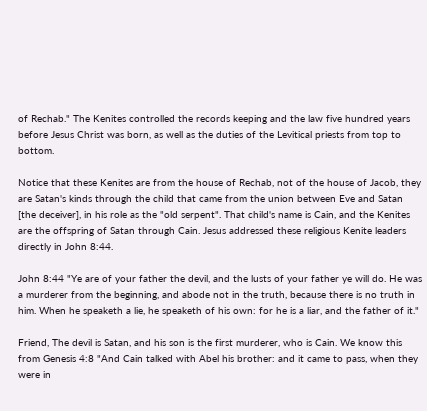of Rechab." The Kenites controlled the records keeping and the law five hundred years before Jesus Christ was born, as well as the duties of the Levitical priests from top to bottom.

Notice that these Kenites are from the house of Rechab, not of the house of Jacob, they are Satan's kinds through the child that came from the union between Eve and Satan [the deceiver], in his role as the "old serpent". That child's name is Cain, and the Kenites are the offspring of Satan through Cain. Jesus addressed these religious Kenite leaders directly in John 8:44.

John 8:44 "Ye are of your father the devil, and the lusts of your father ye will do. He was a murderer from the beginning, and abode not in the truth, because there is no truth in him. When he speaketh a lie, he speaketh of his own: for he is a liar, and the father of it."

Friend, The devil is Satan, and his son is the first murderer, who is Cain. We know this from Genesis 4:8 "And Cain talked with Abel his brother: and it came to pass, when they were in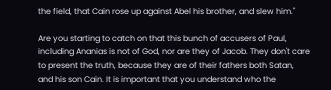the field, that Cain rose up against Abel his brother, and slew him."

Are you starting to catch on that this bunch of accusers of Paul, including Ananias is not of God, nor are they of Jacob. They don't care to present the truth, because they are of their fathers both Satan, and his son Cain. It is important that you understand who the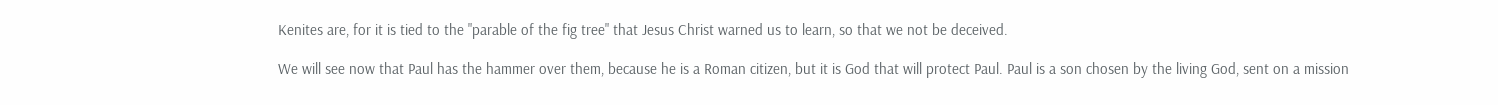Kenites are, for it is tied to the "parable of the fig tree" that Jesus Christ warned us to learn, so that we not be deceived.

We will see now that Paul has the hammer over them, because he is a Roman citizen, but it is God that will protect Paul. Paul is a son chosen by the living God, sent on a mission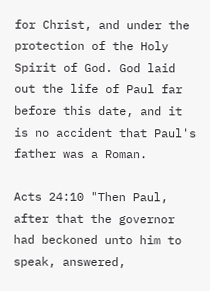for Christ, and under the protection of the Holy Spirit of God. God laid out the life of Paul far before this date, and it is no accident that Paul's father was a Roman.

Acts 24:10 "Then Paul, after that the governor had beckoned unto him to speak, answered,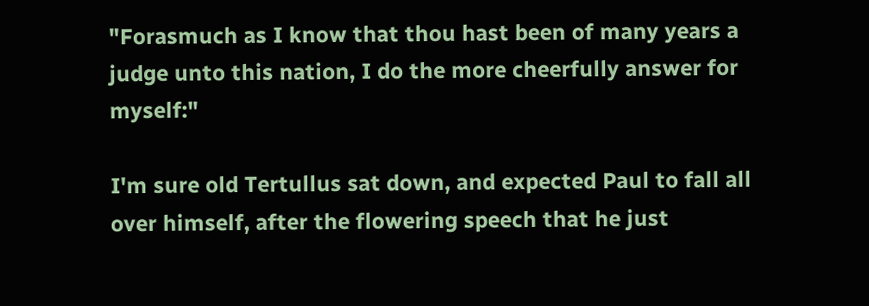"Forasmuch as I know that thou hast been of many years a judge unto this nation, I do the more cheerfully answer for myself:"

I'm sure old Tertullus sat down, and expected Paul to fall all over himself, after the flowering speech that he just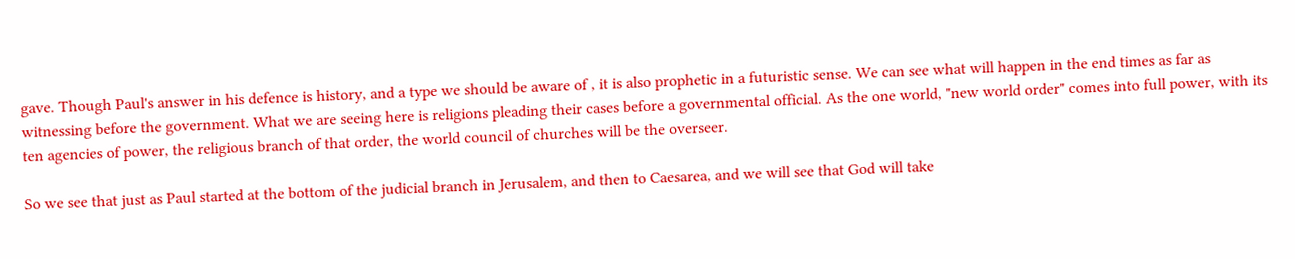gave. Though Paul's answer in his defence is history, and a type we should be aware of , it is also prophetic in a futuristic sense. We can see what will happen in the end times as far as witnessing before the government. What we are seeing here is religions pleading their cases before a governmental official. As the one world, "new world order" comes into full power, with its ten agencies of power, the religious branch of that order, the world council of churches will be the overseer.

So we see that just as Paul started at the bottom of the judicial branch in Jerusalem, and then to Caesarea, and we will see that God will take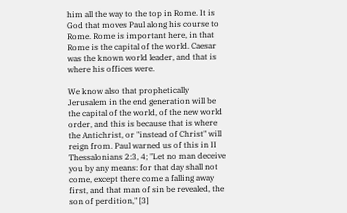him all the way to the top in Rome. It is God that moves Paul along his course to Rome. Rome is important here, in that Rome is the capital of the world. Caesar was the known world leader, and that is where his offices were.

We know also that prophetically Jerusalem in the end generation will be the capital of the world, of the new world order, and this is because that is where the Antichrist, or "instead of Christ" will reign from. Paul warned us of this in II Thessalonians 2:3, 4; "Let no man deceive you by any means: for that day shall not come, except there come a falling away first, and that man of sin be revealed, the son of perdition," [3]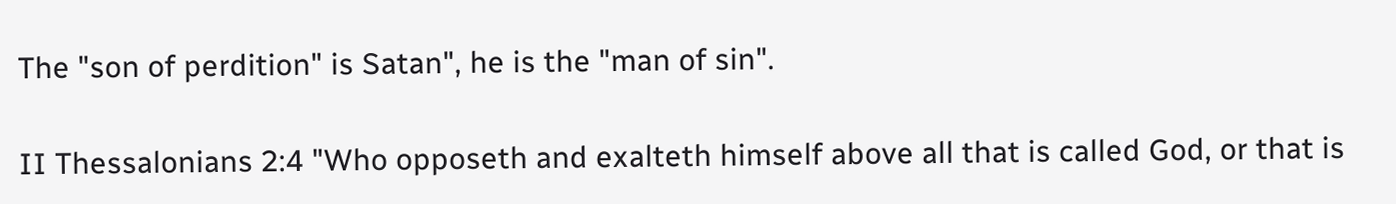The "son of perdition" is Satan", he is the "man of sin".

II Thessalonians 2:4 "Who opposeth and exalteth himself above all that is called God, or that is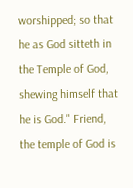worshipped; so that he as God sitteth in the Temple of God, shewing himself that he is God." Friend, the temple of God is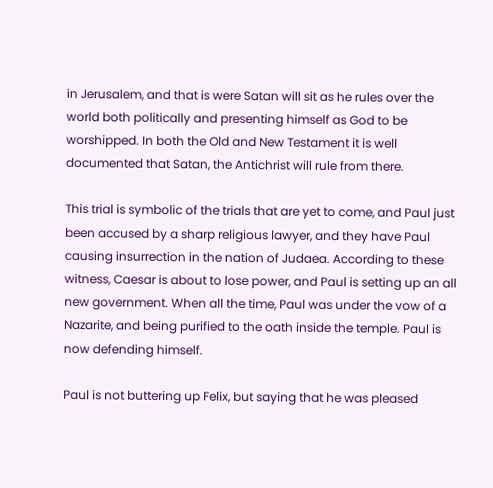in Jerusalem, and that is were Satan will sit as he rules over the world both politically and presenting himself as God to be worshipped. In both the Old and New Testament it is well documented that Satan, the Antichrist will rule from there.

This trial is symbolic of the trials that are yet to come, and Paul just been accused by a sharp religious lawyer, and they have Paul causing insurrection in the nation of Judaea. According to these witness, Caesar is about to lose power, and Paul is setting up an all new government. When all the time, Paul was under the vow of a Nazarite, and being purified to the oath inside the temple. Paul is now defending himself.

Paul is not buttering up Felix, but saying that he was pleased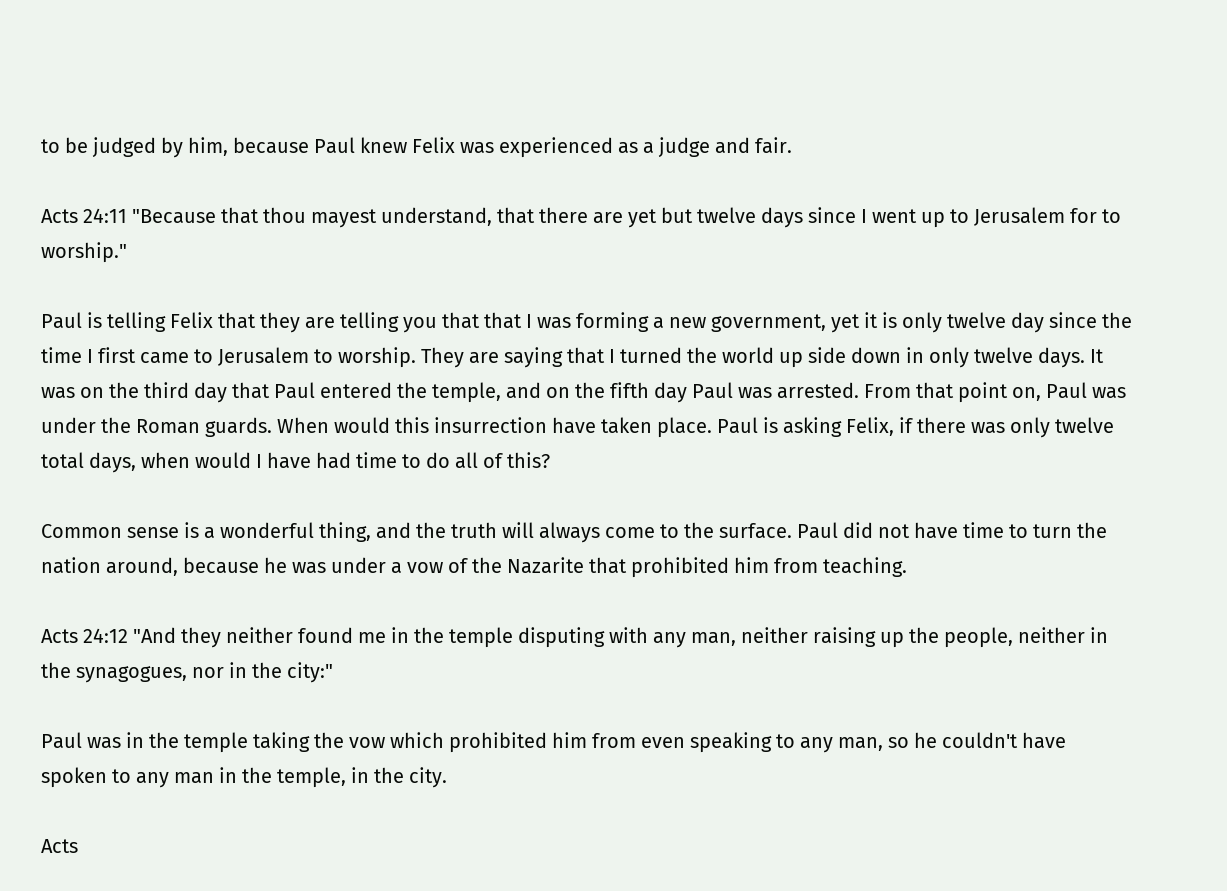to be judged by him, because Paul knew Felix was experienced as a judge and fair.

Acts 24:11 "Because that thou mayest understand, that there are yet but twelve days since I went up to Jerusalem for to worship."

Paul is telling Felix that they are telling you that that I was forming a new government, yet it is only twelve day since the time I first came to Jerusalem to worship. They are saying that I turned the world up side down in only twelve days. It was on the third day that Paul entered the temple, and on the fifth day Paul was arrested. From that point on, Paul was under the Roman guards. When would this insurrection have taken place. Paul is asking Felix, if there was only twelve total days, when would I have had time to do all of this?

Common sense is a wonderful thing, and the truth will always come to the surface. Paul did not have time to turn the nation around, because he was under a vow of the Nazarite that prohibited him from teaching.

Acts 24:12 "And they neither found me in the temple disputing with any man, neither raising up the people, neither in the synagogues, nor in the city:"

Paul was in the temple taking the vow which prohibited him from even speaking to any man, so he couldn't have spoken to any man in the temple, in the city.

Acts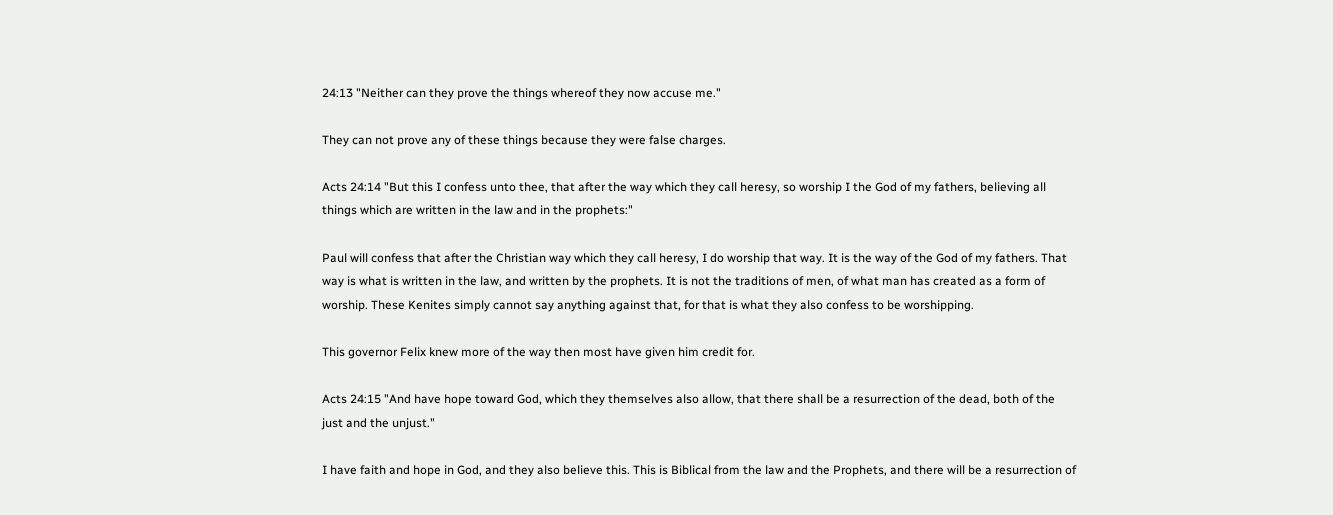24:13 "Neither can they prove the things whereof they now accuse me."

They can not prove any of these things because they were false charges.

Acts 24:14 "But this I confess unto thee, that after the way which they call heresy, so worship I the God of my fathers, believing all things which are written in the law and in the prophets:"

Paul will confess that after the Christian way which they call heresy, I do worship that way. It is the way of the God of my fathers. That way is what is written in the law, and written by the prophets. It is not the traditions of men, of what man has created as a form of worship. These Kenites simply cannot say anything against that, for that is what they also confess to be worshipping.

This governor Felix knew more of the way then most have given him credit for.

Acts 24:15 "And have hope toward God, which they themselves also allow, that there shall be a resurrection of the dead, both of the just and the unjust."

I have faith and hope in God, and they also believe this. This is Biblical from the law and the Prophets, and there will be a resurrection of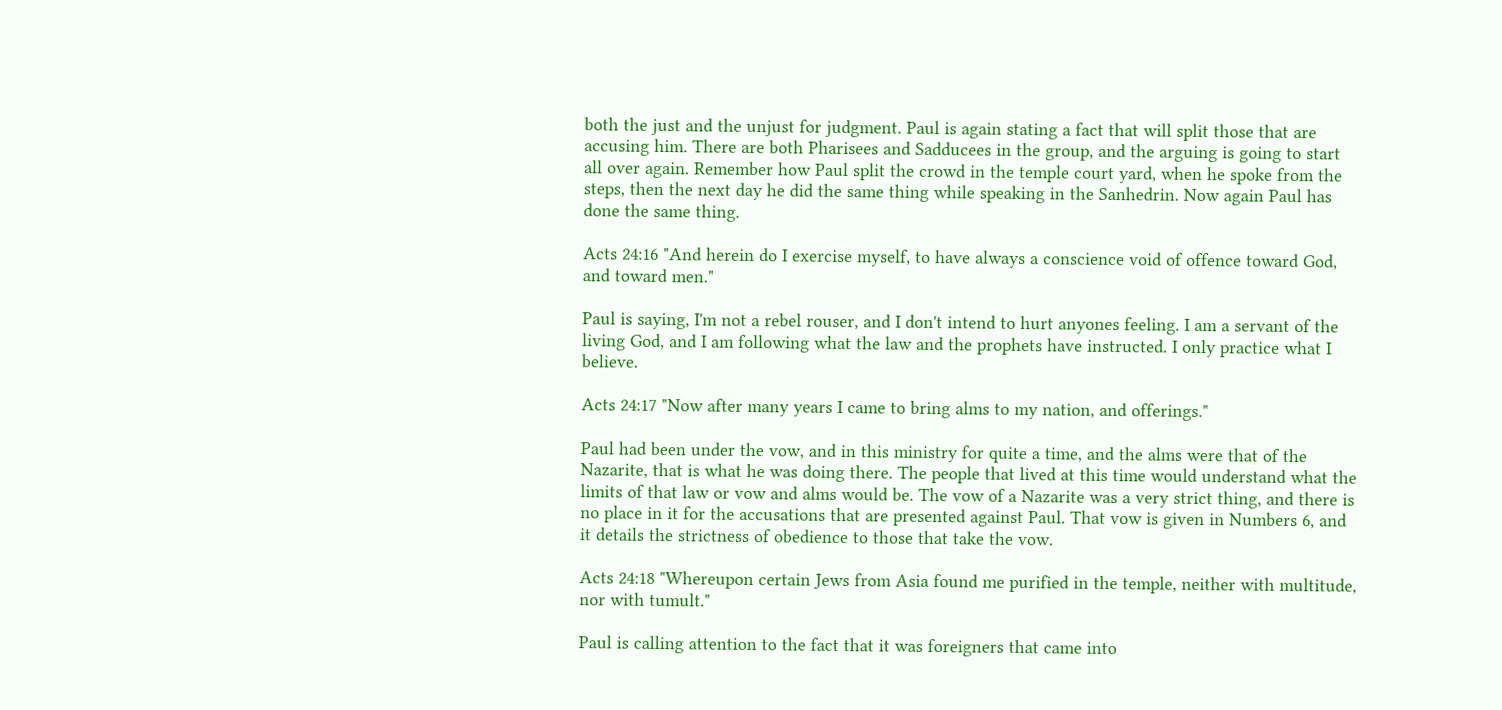both the just and the unjust for judgment. Paul is again stating a fact that will split those that are accusing him. There are both Pharisees and Sadducees in the group, and the arguing is going to start all over again. Remember how Paul split the crowd in the temple court yard, when he spoke from the steps, then the next day he did the same thing while speaking in the Sanhedrin. Now again Paul has done the same thing.

Acts 24:16 "And herein do I exercise myself, to have always a conscience void of offence toward God, and toward men."

Paul is saying, I'm not a rebel rouser, and I don't intend to hurt anyones feeling. I am a servant of the living God, and I am following what the law and the prophets have instructed. I only practice what I believe.

Acts 24:17 "Now after many years I came to bring alms to my nation, and offerings."

Paul had been under the vow, and in this ministry for quite a time, and the alms were that of the Nazarite, that is what he was doing there. The people that lived at this time would understand what the limits of that law or vow and alms would be. The vow of a Nazarite was a very strict thing, and there is no place in it for the accusations that are presented against Paul. That vow is given in Numbers 6, and it details the strictness of obedience to those that take the vow.

Acts 24:18 "Whereupon certain Jews from Asia found me purified in the temple, neither with multitude, nor with tumult."

Paul is calling attention to the fact that it was foreigners that came into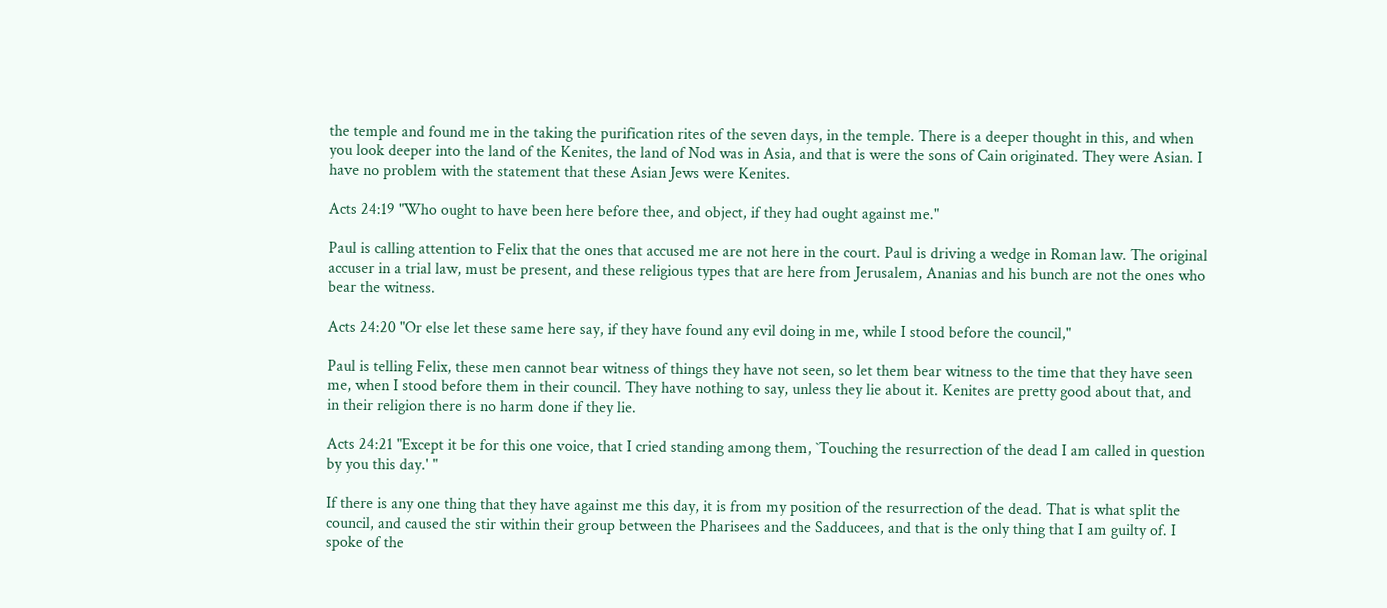the temple and found me in the taking the purification rites of the seven days, in the temple. There is a deeper thought in this, and when you look deeper into the land of the Kenites, the land of Nod was in Asia, and that is were the sons of Cain originated. They were Asian. I have no problem with the statement that these Asian Jews were Kenites.

Acts 24:19 "Who ought to have been here before thee, and object, if they had ought against me."

Paul is calling attention to Felix that the ones that accused me are not here in the court. Paul is driving a wedge in Roman law. The original accuser in a trial law, must be present, and these religious types that are here from Jerusalem, Ananias and his bunch are not the ones who bear the witness.

Acts 24:20 "Or else let these same here say, if they have found any evil doing in me, while I stood before the council,"

Paul is telling Felix, these men cannot bear witness of things they have not seen, so let them bear witness to the time that they have seen me, when I stood before them in their council. They have nothing to say, unless they lie about it. Kenites are pretty good about that, and in their religion there is no harm done if they lie.

Acts 24:21 "Except it be for this one voice, that I cried standing among them, `Touching the resurrection of the dead I am called in question by you this day.' "

If there is any one thing that they have against me this day, it is from my position of the resurrection of the dead. That is what split the council, and caused the stir within their group between the Pharisees and the Sadducees, and that is the only thing that I am guilty of. I spoke of the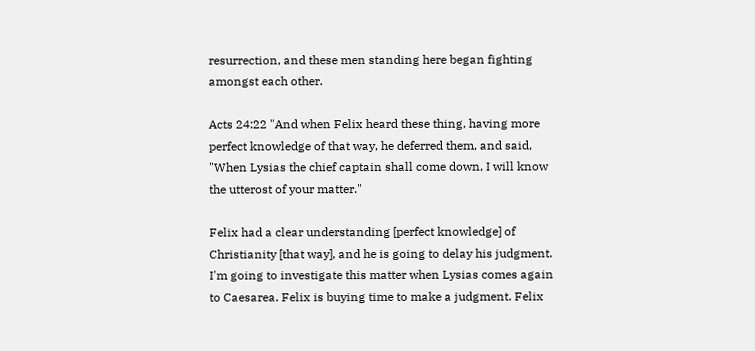resurrection, and these men standing here began fighting amongst each other.

Acts 24:22 "And when Felix heard these thing, having more perfect knowledge of that way, he deferred them, and said, "When Lysias the chief captain shall come down, I will know the utterost of your matter."

Felix had a clear understanding [perfect knowledge] of Christianity [that way], and he is going to delay his judgment. I'm going to investigate this matter when Lysias comes again to Caesarea. Felix is buying time to make a judgment. Felix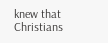knew that Christians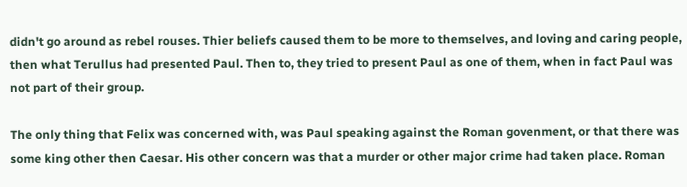didn't go around as rebel rouses. Thier beliefs caused them to be more to themselves, and loving and caring people, then what Terullus had presented Paul. Then to, they tried to present Paul as one of them, when in fact Paul was not part of their group.

The only thing that Felix was concerned with, was Paul speaking against the Roman govenment, or that there was some king other then Caesar. His other concern was that a murder or other major crime had taken place. Roman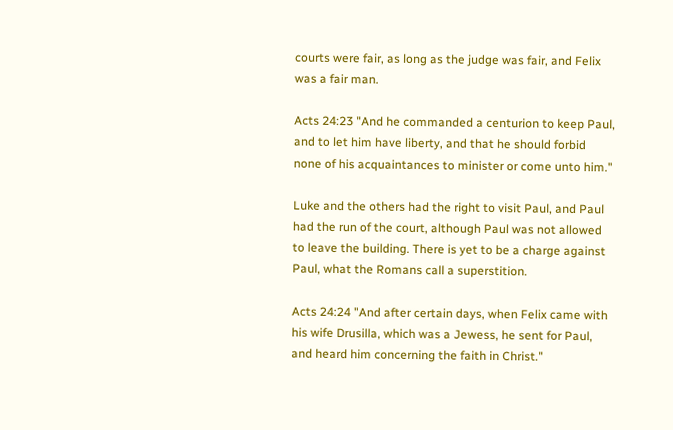courts were fair, as long as the judge was fair, and Felix was a fair man.

Acts 24:23 "And he commanded a centurion to keep Paul, and to let him have liberty, and that he should forbid none of his acquaintances to minister or come unto him."

Luke and the others had the right to visit Paul, and Paul had the run of the court, although Paul was not allowed to leave the building. There is yet to be a charge against Paul, what the Romans call a superstition.

Acts 24:24 "And after certain days, when Felix came with his wife Drusilla, which was a Jewess, he sent for Paul, and heard him concerning the faith in Christ."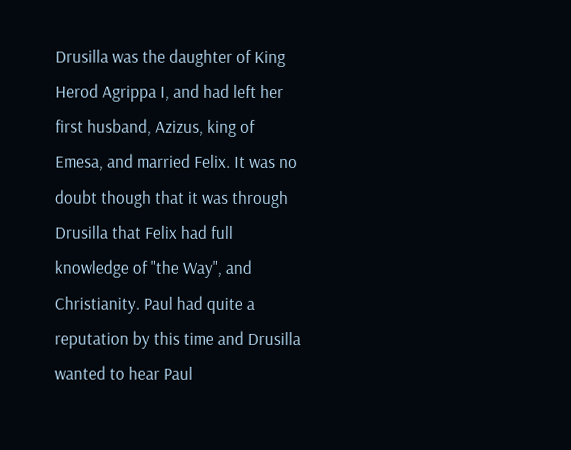Drusilla was the daughter of King Herod Agrippa I, and had left her first husband, Azizus, king of Emesa, and married Felix. It was no doubt though that it was through Drusilla that Felix had full knowledge of "the Way", and Christianity. Paul had quite a reputation by this time and Drusilla wanted to hear Paul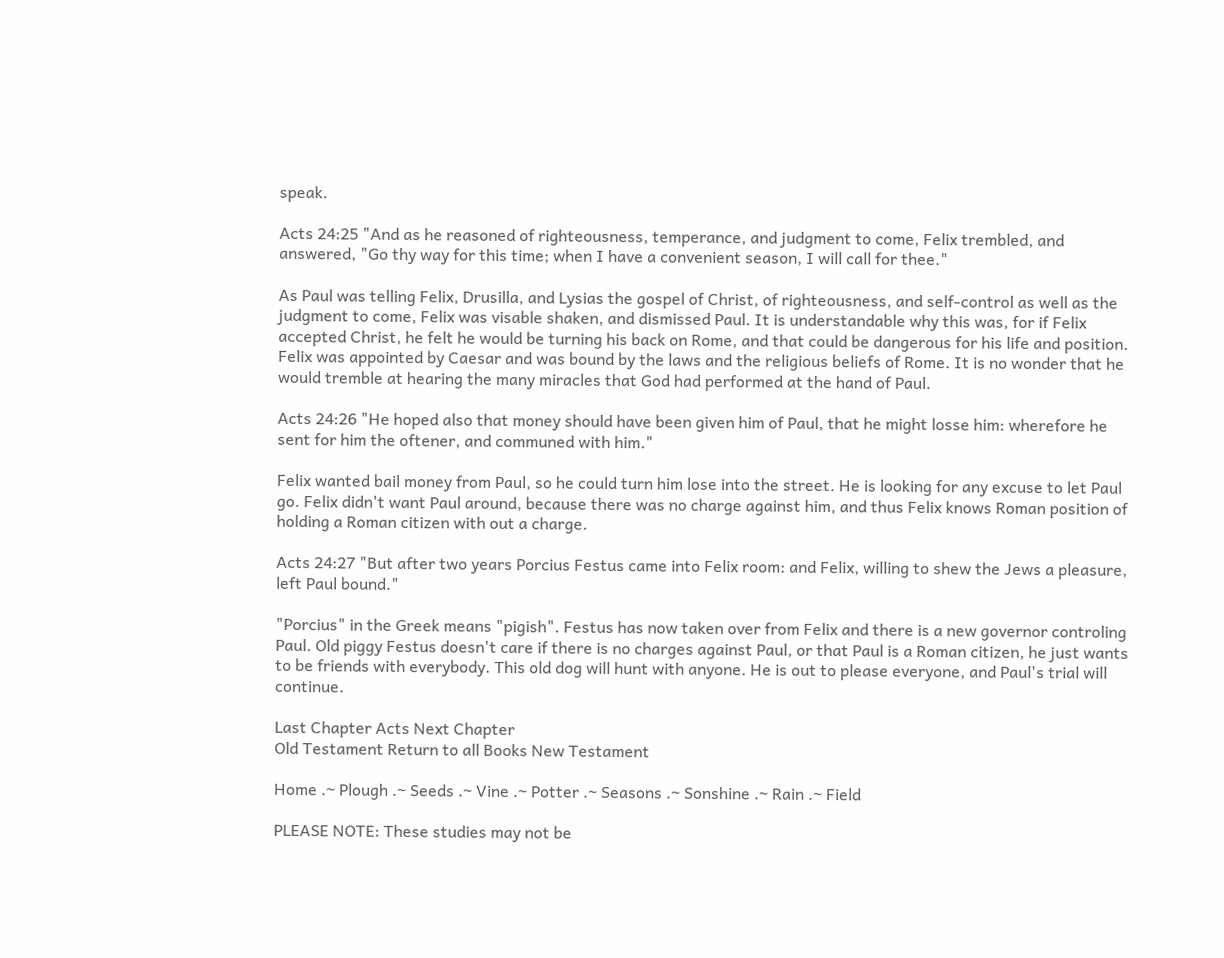speak.

Acts 24:25 "And as he reasoned of righteousness, temperance, and judgment to come, Felix trembled, and answered, "Go thy way for this time; when I have a convenient season, I will call for thee."

As Paul was telling Felix, Drusilla, and Lysias the gospel of Christ, of righteousness, and self-control as well as the judgment to come, Felix was visable shaken, and dismissed Paul. It is understandable why this was, for if Felix accepted Christ, he felt he would be turning his back on Rome, and that could be dangerous for his life and position. Felix was appointed by Caesar and was bound by the laws and the religious beliefs of Rome. It is no wonder that he would tremble at hearing the many miracles that God had performed at the hand of Paul.

Acts 24:26 "He hoped also that money should have been given him of Paul, that he might losse him: wherefore he sent for him the oftener, and communed with him."

Felix wanted bail money from Paul, so he could turn him lose into the street. He is looking for any excuse to let Paul go. Felix didn't want Paul around, because there was no charge against him, and thus Felix knows Roman position of holding a Roman citizen with out a charge.

Acts 24:27 "But after two years Porcius Festus came into Felix room: and Felix, willing to shew the Jews a pleasure, left Paul bound."

"Porcius" in the Greek means "pigish". Festus has now taken over from Felix and there is a new governor controling Paul. Old piggy Festus doesn't care if there is no charges against Paul, or that Paul is a Roman citizen, he just wants to be friends with everybody. This old dog will hunt with anyone. He is out to please everyone, and Paul's trial will continue.

Last Chapter Acts Next Chapter
Old Testament Return to all Books New Testament

Home .~ Plough .~ Seeds .~ Vine .~ Potter .~ Seasons .~ Sonshine .~ Rain .~ Field

PLEASE NOTE: These studies may not be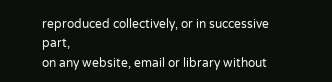reproduced collectively, or in successive part,
on any website, email or library without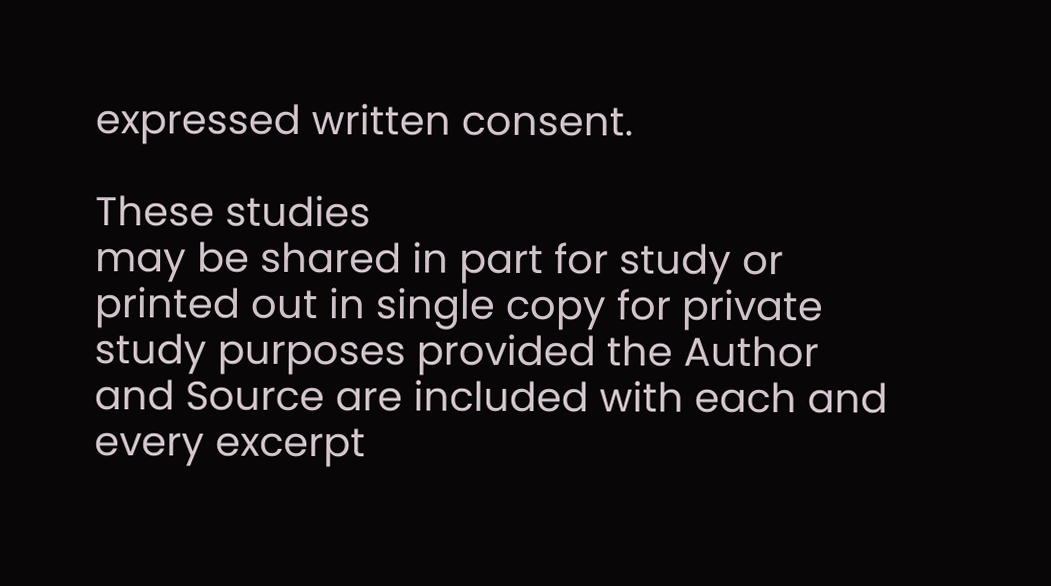expressed written consent.

These studies
may be shared in part for study or printed out in single copy for private study purposes provided the Author and Source are included with each and every excerpt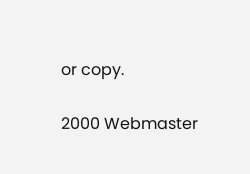or copy.

2000 Webmaster